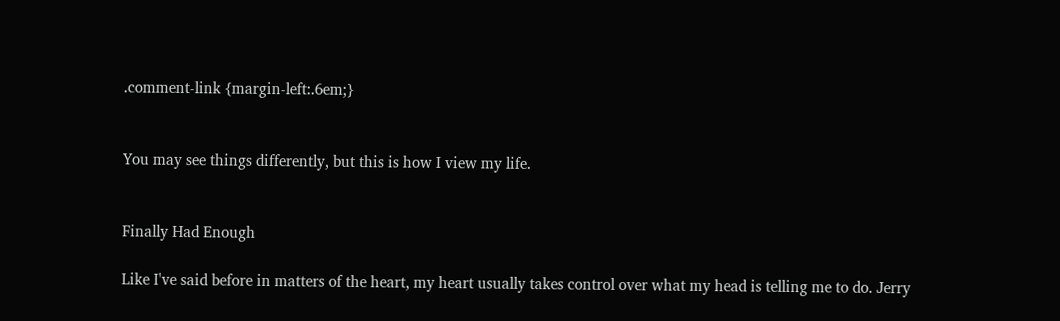.comment-link {margin-left:.6em;}


You may see things differently, but this is how I view my life.


Finally Had Enough

Like I've said before in matters of the heart, my heart usually takes control over what my head is telling me to do. Jerry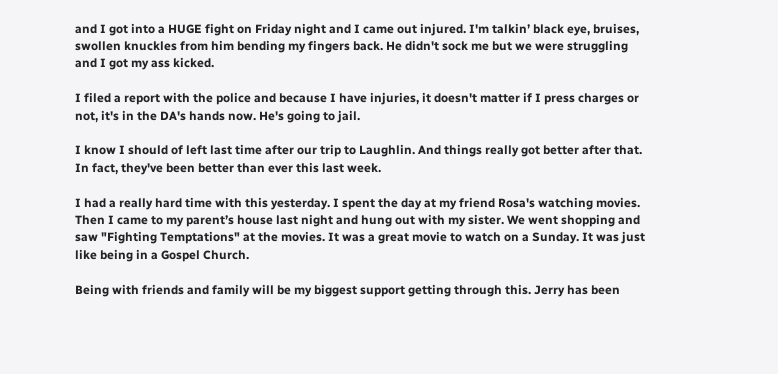and I got into a HUGE fight on Friday night and I came out injured. I'm talkin’ black eye, bruises, swollen knuckles from him bending my fingers back. He didn't sock me but we were struggling and I got my ass kicked.

I filed a report with the police and because I have injuries, it doesn't matter if I press charges or not, it's in the DA's hands now. He's going to jail.

I know I should of left last time after our trip to Laughlin. And things really got better after that. In fact, they've been better than ever this last week.

I had a really hard time with this yesterday. I spent the day at my friend Rosa's watching movies. Then I came to my parent’s house last night and hung out with my sister. We went shopping and saw "Fighting Temptations" at the movies. It was a great movie to watch on a Sunday. It was just like being in a Gospel Church.

Being with friends and family will be my biggest support getting through this. Jerry has been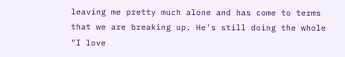leaving me pretty much alone and has come to terms that we are breaking up. He's still doing the whole "I love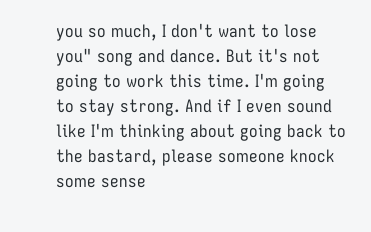you so much, I don't want to lose you" song and dance. But it's not going to work this time. I'm going to stay strong. And if I even sound like I'm thinking about going back to the bastard, please someone knock some sense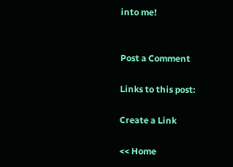into me!


Post a Comment

Links to this post:

Create a Link

<< Home